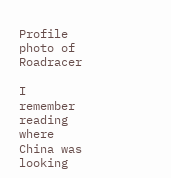Profile photo of Roadracer

I remember reading where China was looking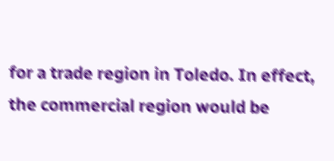for a trade region in Toledo. In effect, the commercial region would be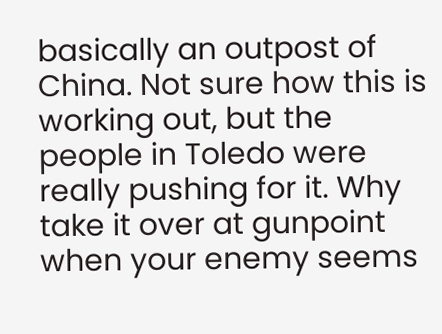basically an outpost of China. Not sure how this is working out, but the people in Toledo were really pushing for it. Why take it over at gunpoint when your enemy seems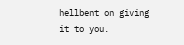hellbent on giving it to you.